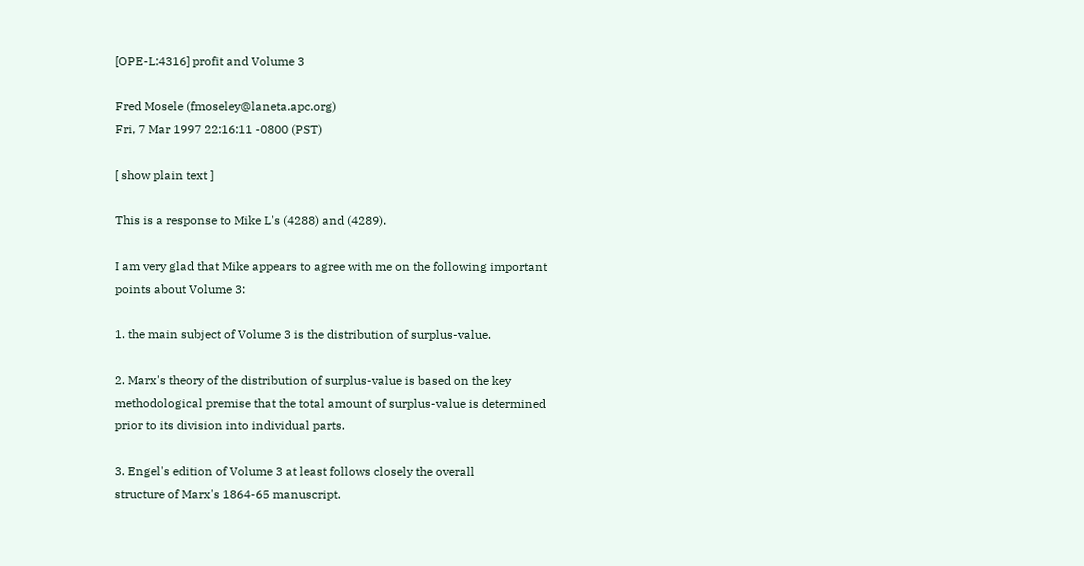[OPE-L:4316] profit and Volume 3

Fred Mosele (fmoseley@laneta.apc.org)
Fri, 7 Mar 1997 22:16:11 -0800 (PST)

[ show plain text ]

This is a response to Mike L's (4288) and (4289).

I am very glad that Mike appears to agree with me on the following important
points about Volume 3:

1. the main subject of Volume 3 is the distribution of surplus-value.

2. Marx's theory of the distribution of surplus-value is based on the key
methodological premise that the total amount of surplus-value is determined
prior to its division into individual parts.

3. Engel's edition of Volume 3 at least follows closely the overall
structure of Marx's 1864-65 manuscript.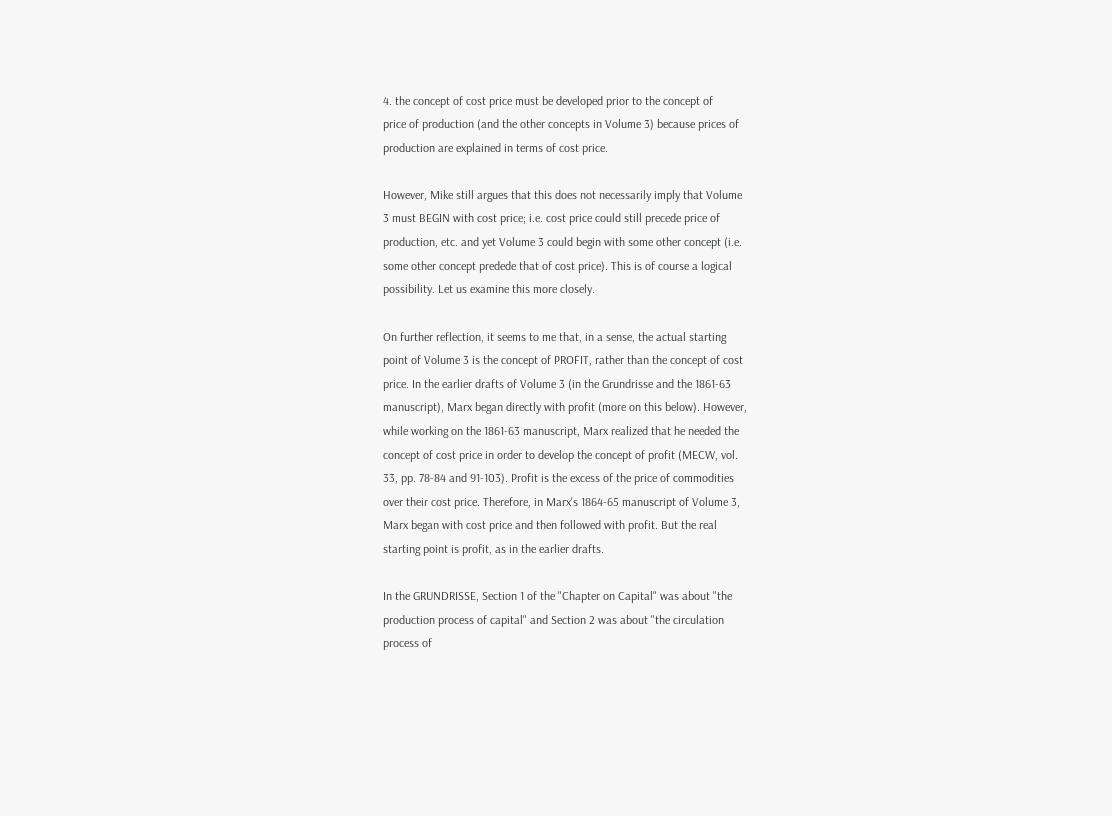4. the concept of cost price must be developed prior to the concept of
price of production (and the other concepts in Volume 3) because prices of
production are explained in terms of cost price.

However, Mike still argues that this does not necessarily imply that Volume
3 must BEGIN with cost price; i.e. cost price could still precede price of
production, etc. and yet Volume 3 could begin with some other concept (i.e.
some other concept predede that of cost price). This is of course a logical
possibility. Let us examine this more closely.

On further reflection, it seems to me that, in a sense, the actual starting
point of Volume 3 is the concept of PROFIT, rather than the concept of cost
price. In the earlier drafts of Volume 3 (in the Grundrisse and the 1861-63
manuscript), Marx began directly with profit (more on this below). However,
while working on the 1861-63 manuscript, Marx realized that he needed the
concept of cost price in order to develop the concept of profit (MECW, vol.
33, pp. 78-84 and 91-103). Profit is the excess of the price of commodities
over their cost price. Therefore, in Marx's 1864-65 manuscript of Volume 3,
Marx began with cost price and then followed with profit. But the real
starting point is profit, as in the earlier drafts.

In the GRUNDRISSE, Section 1 of the "Chapter on Capital" was about "the
production process of capital" and Section 2 was about "the circulation
process of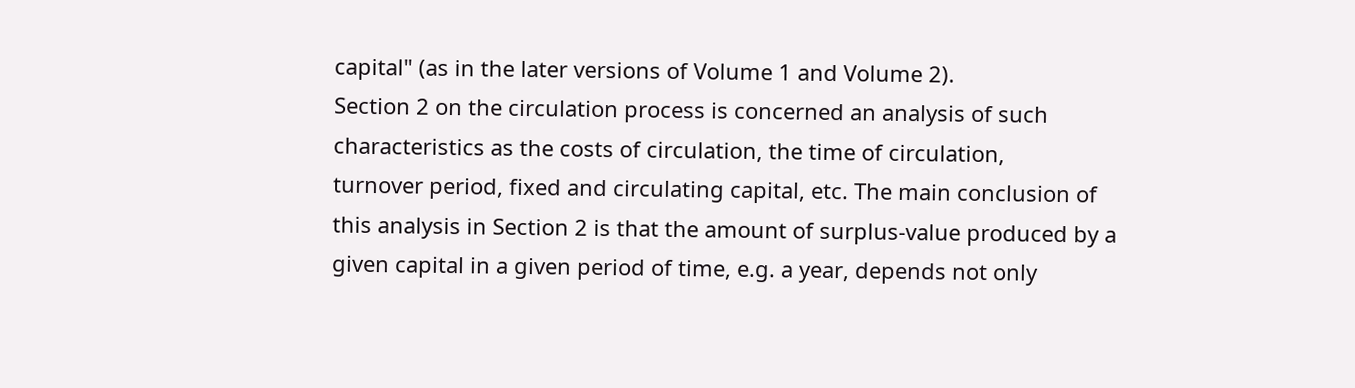capital" (as in the later versions of Volume 1 and Volume 2).
Section 2 on the circulation process is concerned an analysis of such
characteristics as the costs of circulation, the time of circulation,
turnover period, fixed and circulating capital, etc. The main conclusion of
this analysis in Section 2 is that the amount of surplus-value produced by a
given capital in a given period of time, e.g. a year, depends not only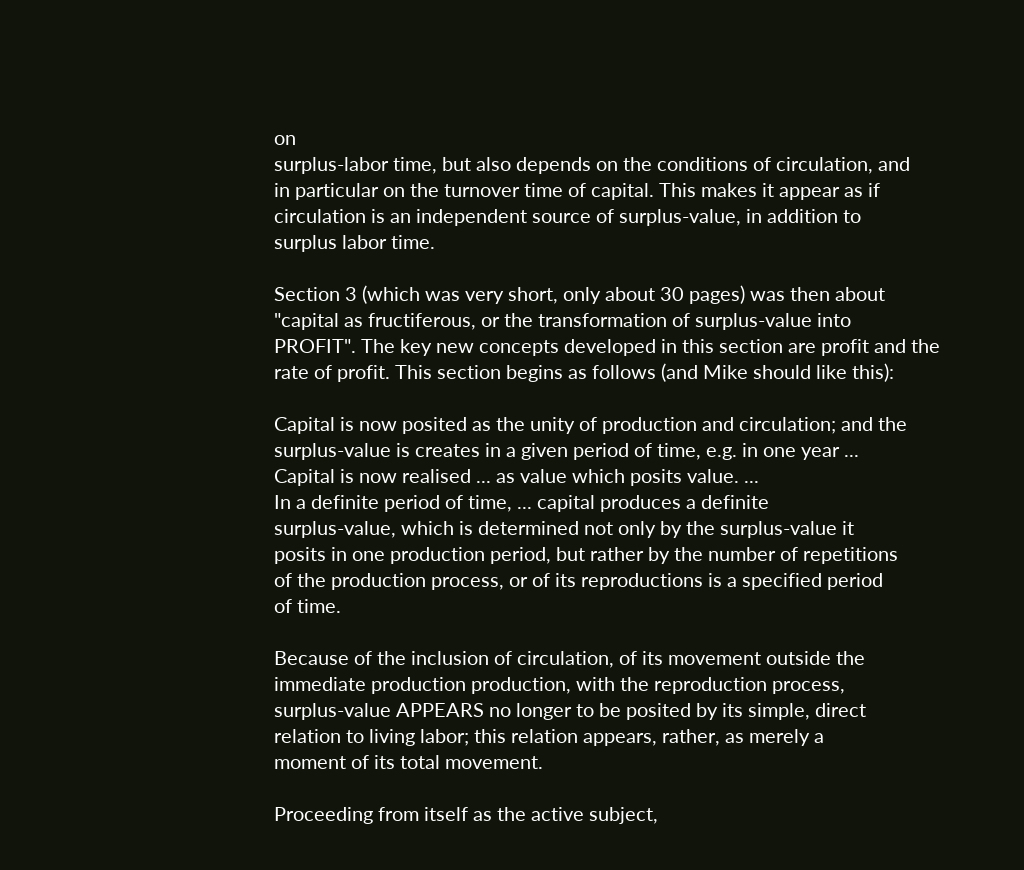on
surplus-labor time, but also depends on the conditions of circulation, and
in particular on the turnover time of capital. This makes it appear as if
circulation is an independent source of surplus-value, in addition to
surplus labor time.

Section 3 (which was very short, only about 30 pages) was then about
"capital as fructiferous, or the transformation of surplus-value into
PROFIT". The key new concepts developed in this section are profit and the
rate of profit. This section begins as follows (and Mike should like this):

Capital is now posited as the unity of production and circulation; and the
surplus-value is creates in a given period of time, e.g. in one year ...
Capital is now realised ... as value which posits value. ...
In a definite period of time, ... capital produces a definite
surplus-value, which is determined not only by the surplus-value it
posits in one production period, but rather by the number of repetitions
of the production process, or of its reproductions is a specified period
of time.

Because of the inclusion of circulation, of its movement outside the
immediate production production, with the reproduction process,
surplus-value APPEARS no longer to be posited by its simple, direct
relation to living labor; this relation appears, rather, as merely a
moment of its total movement.

Proceeding from itself as the active subject,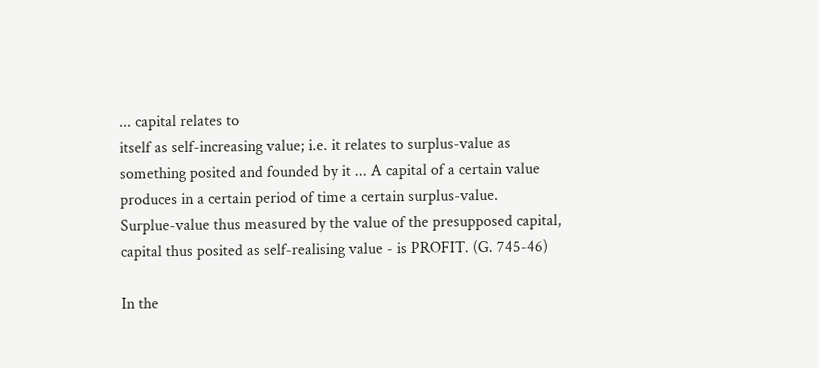... capital relates to
itself as self-increasing value; i.e. it relates to surplus-value as
something posited and founded by it ... A capital of a certain value
produces in a certain period of time a certain surplus-value.
Surplue-value thus measured by the value of the presupposed capital,
capital thus posited as self-realising value - is PROFIT. (G. 745-46)

In the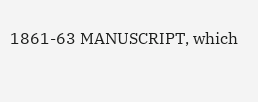1861-63 MANUSCRIPT, which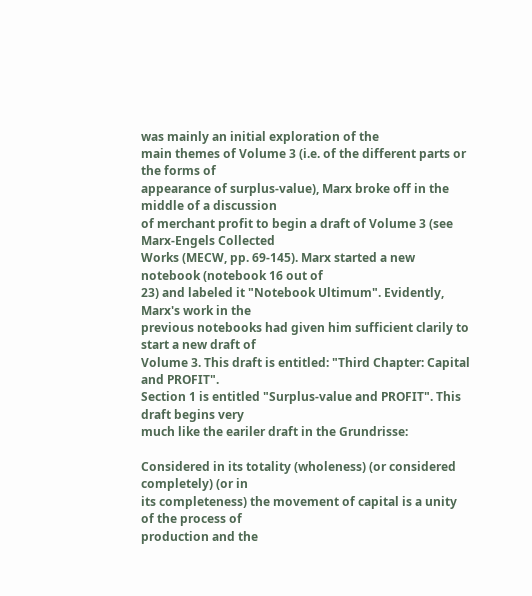was mainly an initial exploration of the
main themes of Volume 3 (i.e. of the different parts or the forms of
appearance of surplus-value), Marx broke off in the middle of a discussion
of merchant profit to begin a draft of Volume 3 (see Marx-Engels Collected
Works (MECW, pp. 69-145). Marx started a new notebook (notebook 16 out of
23) and labeled it "Notebook Ultimum". Evidently, Marx's work in the
previous notebooks had given him sufficient clarily to start a new draft of
Volume 3. This draft is entitled: "Third Chapter: Capital and PROFIT".
Section 1 is entitled "Surplus-value and PROFIT". This draft begins very
much like the eariler draft in the Grundrisse:

Considered in its totality (wholeness) (or considered completely) (or in
its completeness) the movement of capital is a unity of the process of
production and the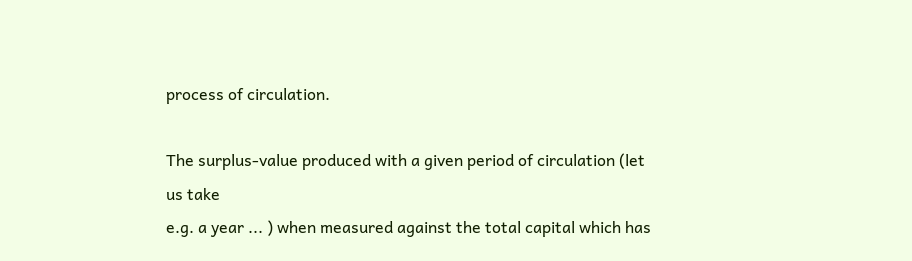process of circulation.

The surplus-value produced with a given period of circulation (let us take
e.g. a year ... ) when measured against the total capital which has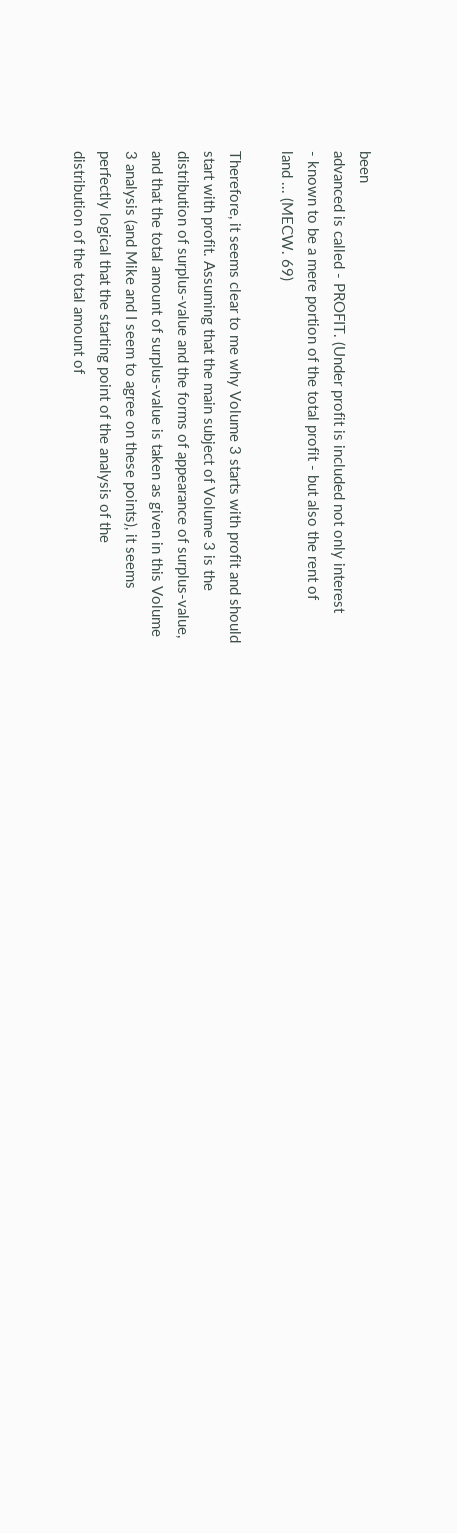been
advanced is called - PROFIT. (Under profit is included not only interest
- known to be a mere portion of the total profit - but also the rent of
land ... (MECW. 69)

Therefore, it seems clear to me why Volume 3 starts with profit and should
start with profit. Assuming that the main subject of Volume 3 is the
distribution of surplus-value and the forms of appearance of surplus-value,
and that the total amount of surplus-value is taken as given in this Volume
3 analysis (and Mike and I seem to agree on these points), it seems
perfectly logical that the starting point of the analysis of the
distribution of the total amount of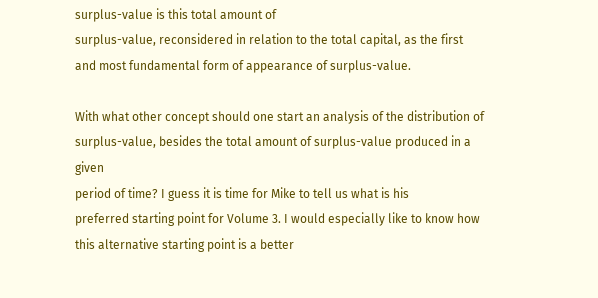surplus-value is this total amount of
surplus-value, reconsidered in relation to the total capital, as the first
and most fundamental form of appearance of surplus-value.

With what other concept should one start an analysis of the distribution of
surplus-value, besides the total amount of surplus-value produced in a given
period of time? I guess it is time for Mike to tell us what is his
preferred starting point for Volume 3. I would especially like to know how
this alternative starting point is a better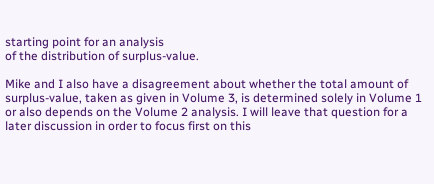starting point for an analysis
of the distribution of surplus-value.

Mike and I also have a disagreement about whether the total amount of
surplus-value, taken as given in Volume 3, is determined solely in Volume 1
or also depends on the Volume 2 analysis. I will leave that question for a
later discussion in order to focus first on this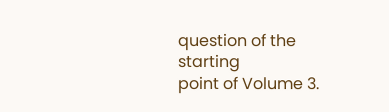question of the starting
point of Volume 3.